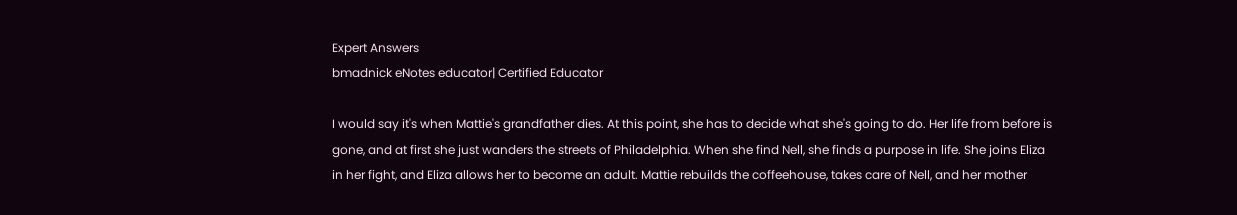Expert Answers
bmadnick eNotes educator| Certified Educator

I would say it's when Mattie's grandfather dies. At this point, she has to decide what she's going to do. Her life from before is gone, and at first she just wanders the streets of Philadelphia. When she find Nell, she finds a purpose in life. She joins Eliza in her fight, and Eliza allows her to become an adult. Mattie rebuilds the coffeehouse, takes care of Nell, and her mother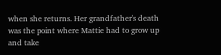when she returns. Her grandfather's death was the point where Mattie had to grow up and take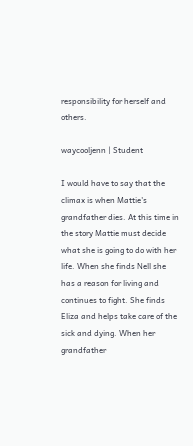responsibility for herself and others.

waycooljenn | Student

I would have to say that the climax is when Mattie's grandfather dies. At this time in the story Mattie must decide what she is going to do with her life. When she finds Nell she has a reason for living and continues to fight. She finds Eliza and helps take care of the sick and dying. When her grandfather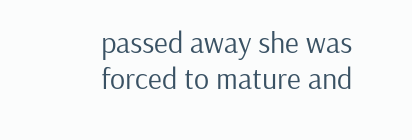passed away she was forced to mature and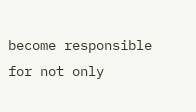become responsible for not only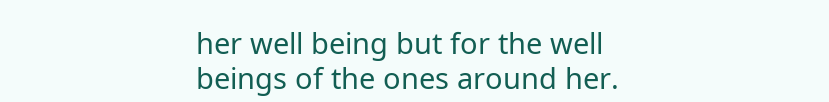her well being but for the well beings of the ones around her.